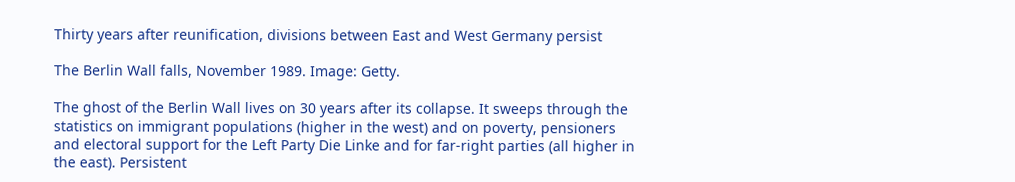Thirty years after reunification, divisions between East and West Germany persist

The Berlin Wall falls, November 1989. Image: Getty.

The ghost of the Berlin Wall lives on 30 years after its collapse. It sweeps through the statistics on immigrant populations (higher in the west) and on poverty, pensioners and electoral support for the Left Party Die Linke and for far-right parties (all higher in the east). Persistent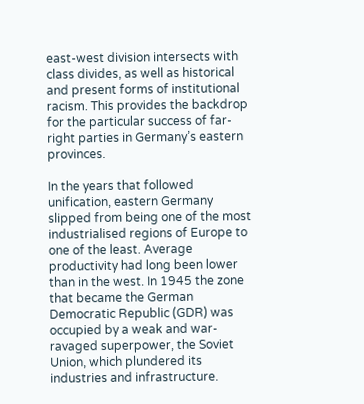east-west division intersects with class divides, as well as historical and present forms of institutional racism. This provides the backdrop for the particular success of far-right parties in Germany’s eastern provinces.

In the years that followed unification, eastern Germany slipped from being one of the most industrialised regions of Europe to one of the least. Average productivity had long been lower than in the west. In 1945 the zone that became the German Democratic Republic (GDR) was occupied by a weak and war-ravaged superpower, the Soviet Union, which plundered its industries and infrastructure.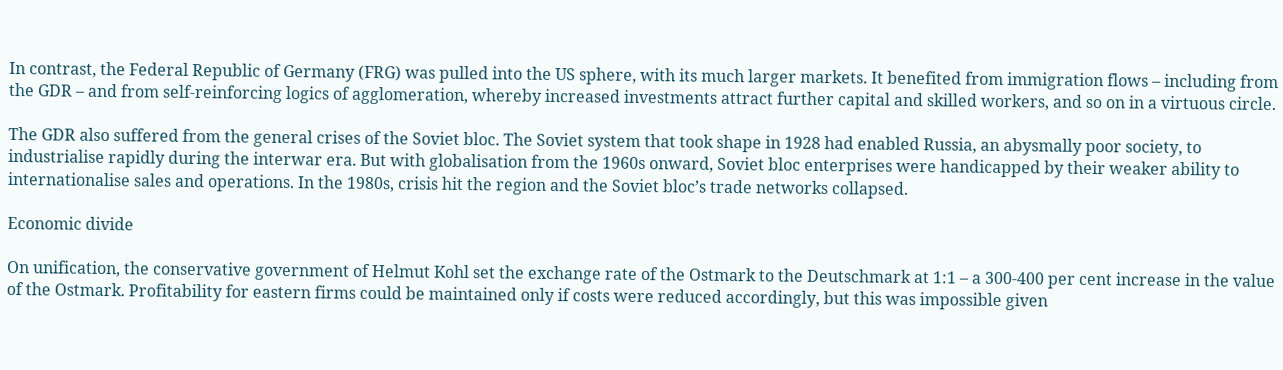In contrast, the Federal Republic of Germany (FRG) was pulled into the US sphere, with its much larger markets. It benefited from immigration flows – including from the GDR – and from self-reinforcing logics of agglomeration, whereby increased investments attract further capital and skilled workers, and so on in a virtuous circle.

The GDR also suffered from the general crises of the Soviet bloc. The Soviet system that took shape in 1928 had enabled Russia, an abysmally poor society, to industrialise rapidly during the interwar era. But with globalisation from the 1960s onward, Soviet bloc enterprises were handicapped by their weaker ability to internationalise sales and operations. In the 1980s, crisis hit the region and the Soviet bloc’s trade networks collapsed.

Economic divide

On unification, the conservative government of Helmut Kohl set the exchange rate of the Ostmark to the Deutschmark at 1:1 – a 300-400 per cent increase in the value of the Ostmark. Profitability for eastern firms could be maintained only if costs were reduced accordingly, but this was impossible given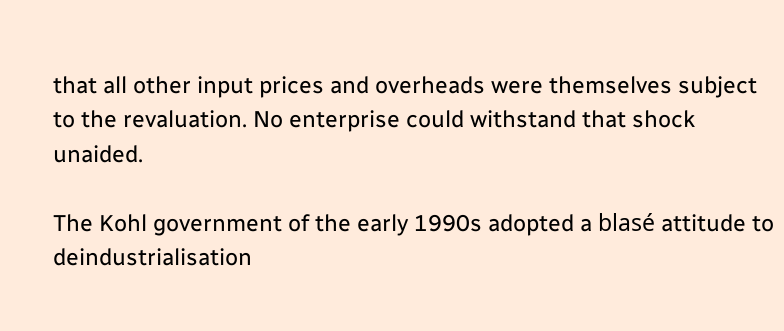that all other input prices and overheads were themselves subject to the revaluation. No enterprise could withstand that shock unaided.

The Kohl government of the early 1990s adopted a blasé attitude to deindustrialisation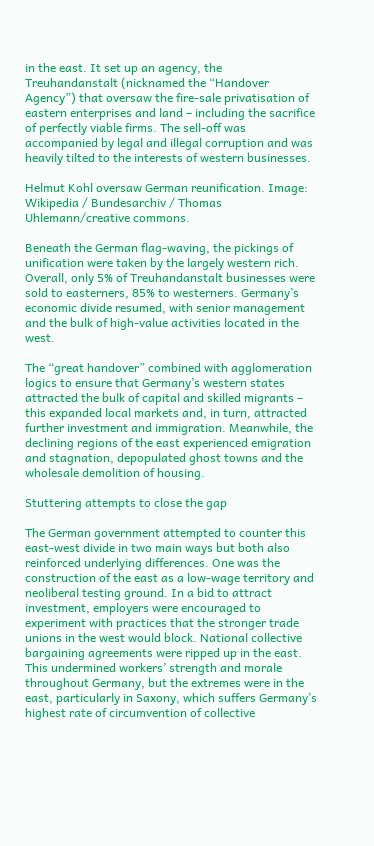in the east. It set up an agency, the Treuhandanstalt (nicknamed the “Handover Agency”) that oversaw the fire-sale privatisation of eastern enterprises and land – including the sacrifice of perfectly viable firms. The sell-off was accompanied by legal and illegal corruption and was heavily tilted to the interests of western businesses.

Helmut Kohl oversaw German reunification. Image: Wikipedia / Bundesarchiv / Thomas Uhlemann/creative commons.

Beneath the German flag-waving, the pickings of unification were taken by the largely western rich. Overall, only 5% of Treuhandanstalt businesses were sold to easterners, 85% to westerners. Germany’s economic divide resumed, with senior management and the bulk of high-value activities located in the west.

The “great handover” combined with agglomeration logics to ensure that Germany’s western states attracted the bulk of capital and skilled migrants – this expanded local markets and, in turn, attracted further investment and immigration. Meanwhile, the declining regions of the east experienced emigration and stagnation, depopulated ghost towns and the wholesale demolition of housing.

Stuttering attempts to close the gap

The German government attempted to counter this east-west divide in two main ways but both also reinforced underlying differences. One was the construction of the east as a low-wage territory and neoliberal testing ground. In a bid to attract investment, employers were encouraged to experiment with practices that the stronger trade unions in the west would block. National collective bargaining agreements were ripped up in the east. This undermined workers’ strength and morale throughout Germany, but the extremes were in the east, particularly in Saxony, which suffers Germany’s highest rate of circumvention of collective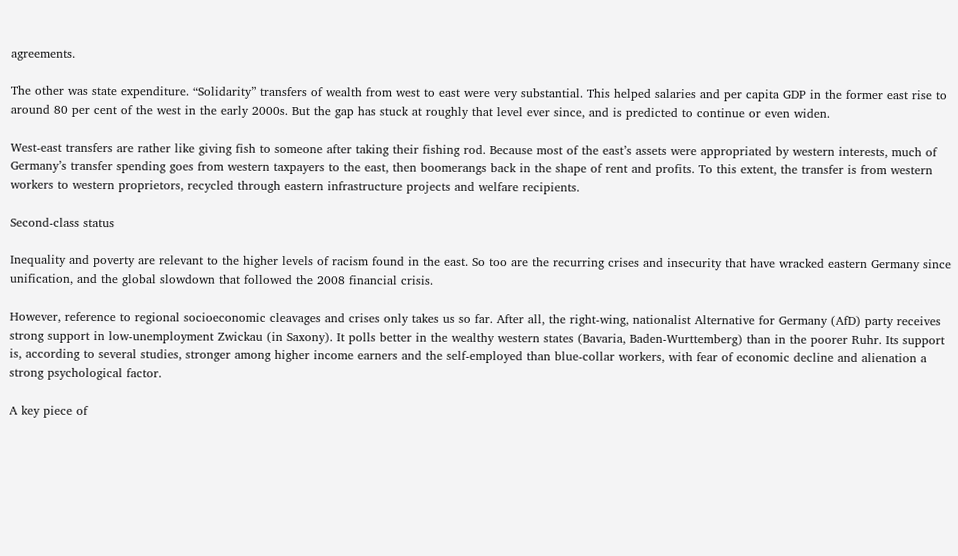agreements.

The other was state expenditure. “Solidarity” transfers of wealth from west to east were very substantial. This helped salaries and per capita GDP in the former east rise to around 80 per cent of the west in the early 2000s. But the gap has stuck at roughly that level ever since, and is predicted to continue or even widen.

West-east transfers are rather like giving fish to someone after taking their fishing rod. Because most of the east’s assets were appropriated by western interests, much of Germany’s transfer spending goes from western taxpayers to the east, then boomerangs back in the shape of rent and profits. To this extent, the transfer is from western workers to western proprietors, recycled through eastern infrastructure projects and welfare recipients.

Second-class status

Inequality and poverty are relevant to the higher levels of racism found in the east. So too are the recurring crises and insecurity that have wracked eastern Germany since unification, and the global slowdown that followed the 2008 financial crisis.

However, reference to regional socioeconomic cleavages and crises only takes us so far. After all, the right-wing, nationalist Alternative for Germany (AfD) party receives strong support in low-unemployment Zwickau (in Saxony). It polls better in the wealthy western states (Bavaria, Baden-Wurttemberg) than in the poorer Ruhr. Its support is, according to several studies, stronger among higher income earners and the self-employed than blue-collar workers, with fear of economic decline and alienation a strong psychological factor.

A key piece of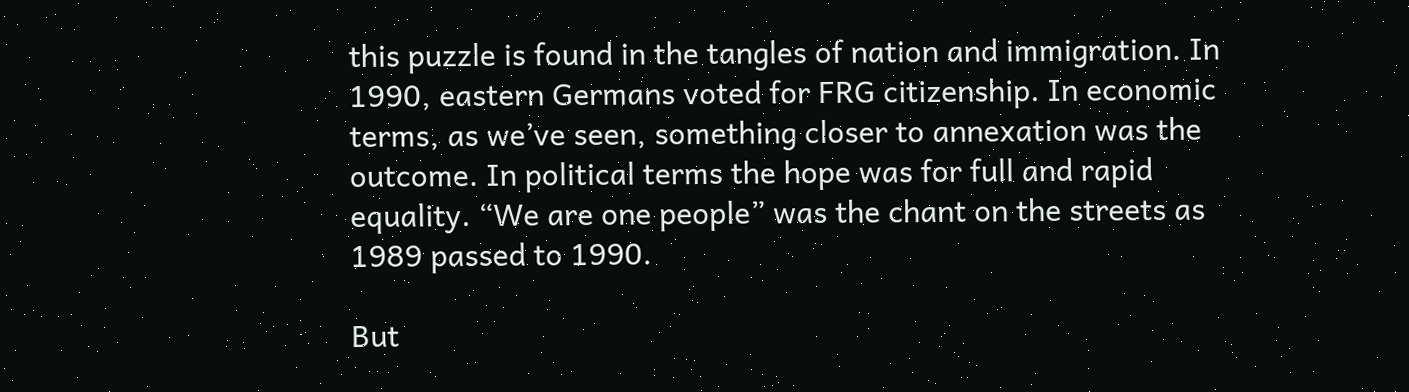this puzzle is found in the tangles of nation and immigration. In 1990, eastern Germans voted for FRG citizenship. In economic terms, as we’ve seen, something closer to annexation was the outcome. In political terms the hope was for full and rapid equality. “We are one people” was the chant on the streets as 1989 passed to 1990.

But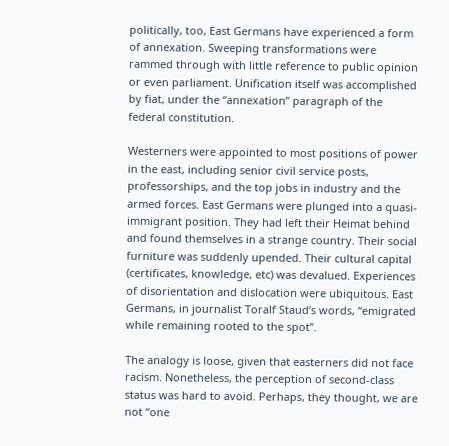politically, too, East Germans have experienced a form of annexation. Sweeping transformations were rammed through with little reference to public opinion or even parliament. Unification itself was accomplished by fiat, under the “annexation” paragraph of the federal constitution.

Westerners were appointed to most positions of power in the east, including senior civil service posts, professorships, and the top jobs in industry and the armed forces. East Germans were plunged into a quasi-immigrant position. They had left their Heimat behind and found themselves in a strange country. Their social furniture was suddenly upended. Their cultural capital (certificates, knowledge, etc) was devalued. Experiences of disorientation and dislocation were ubiquitous. East Germans, in journalist Toralf Staud’s words, “emigrated while remaining rooted to the spot”.

The analogy is loose, given that easterners did not face racism. Nonetheless, the perception of second-class status was hard to avoid. Perhaps, they thought, we are not “one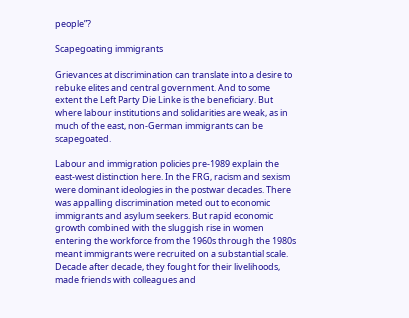people”?

Scapegoating immigrants

Grievances at discrimination can translate into a desire to rebuke elites and central government. And to some extent the Left Party Die Linke is the beneficiary. But where labour institutions and solidarities are weak, as in much of the east, non-German immigrants can be scapegoated.

Labour and immigration policies pre-1989 explain the east-west distinction here. In the FRG, racism and sexism were dominant ideologies in the postwar decades. There was appalling discrimination meted out to economic immigrants and asylum seekers. But rapid economic growth combined with the sluggish rise in women entering the workforce from the 1960s through the 1980s meant immigrants were recruited on a substantial scale. Decade after decade, they fought for their livelihoods, made friends with colleagues and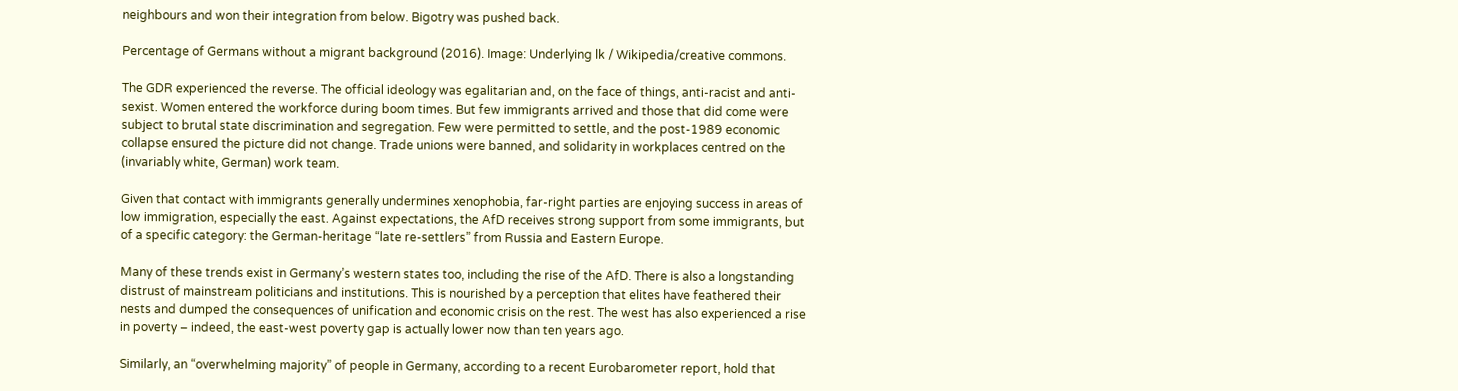neighbours and won their integration from below. Bigotry was pushed back.

Percentage of Germans without a migrant background (2016). Image: Underlying lk / Wikipedia/creative commons.

The GDR experienced the reverse. The official ideology was egalitarian and, on the face of things, anti-racist and anti-sexist. Women entered the workforce during boom times. But few immigrants arrived and those that did come were subject to brutal state discrimination and segregation. Few were permitted to settle, and the post-1989 economic collapse ensured the picture did not change. Trade unions were banned, and solidarity in workplaces centred on the (invariably white, German) work team.

Given that contact with immigrants generally undermines xenophobia, far-right parties are enjoying success in areas of low immigration, especially the east. Against expectations, the AfD receives strong support from some immigrants, but of a specific category: the German-heritage “late re-settlers” from Russia and Eastern Europe.

Many of these trends exist in Germany’s western states too, including the rise of the AfD. There is also a longstanding distrust of mainstream politicians and institutions. This is nourished by a perception that elites have feathered their nests and dumped the consequences of unification and economic crisis on the rest. The west has also experienced a rise in poverty – indeed, the east-west poverty gap is actually lower now than ten years ago.

Similarly, an “overwhelming majority” of people in Germany, according to a recent Eurobarometer report, hold that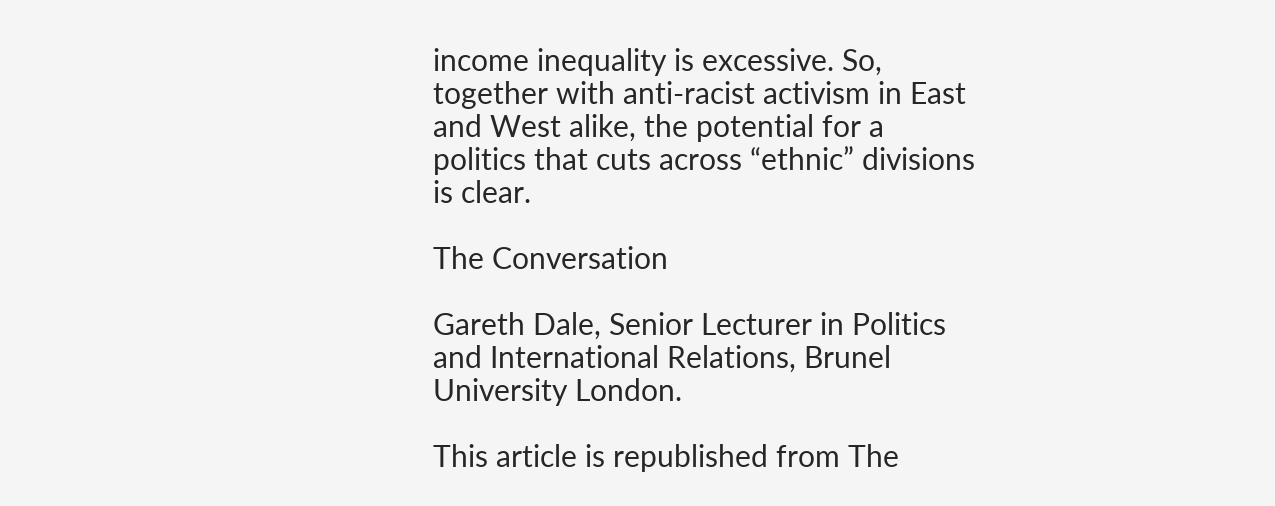income inequality is excessive. So, together with anti-racist activism in East and West alike, the potential for a politics that cuts across “ethnic” divisions is clear.

The Conversation

Gareth Dale, Senior Lecturer in Politics and International Relations, Brunel University London.

This article is republished from The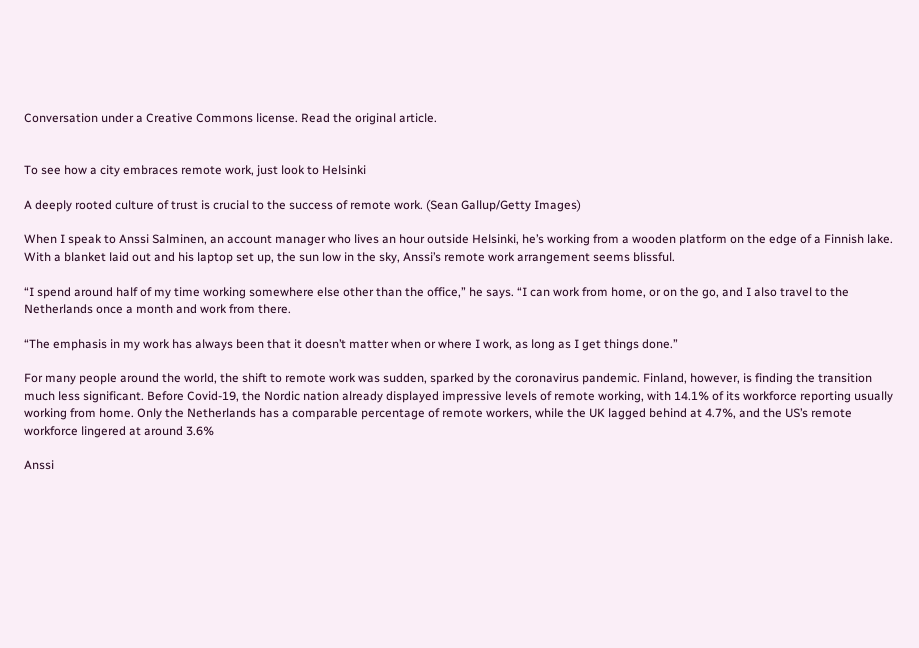Conversation under a Creative Commons license. Read the original article.


To see how a city embraces remote work, just look to Helsinki

A deeply rooted culture of trust is crucial to the success of remote work. (Sean Gallup/Getty Images)

When I speak to Anssi Salminen, an account manager who lives an hour outside Helsinki, he’s working from a wooden platform on the edge of a Finnish lake. With a blanket laid out and his laptop set up, the sun low in the sky, Anssi’s remote work arrangement seems blissful.

“I spend around half of my time working somewhere else other than the office,” he says. “I can work from home, or on the go, and I also travel to the Netherlands once a month and work from there.

“The emphasis in my work has always been that it doesn’t matter when or where I work, as long as I get things done.”

For many people around the world, the shift to remote work was sudden, sparked by the coronavirus pandemic. Finland, however, is finding the transition much less significant. Before Covid-19, the Nordic nation already displayed impressive levels of remote working, with 14.1% of its workforce reporting usually working from home. Only the Netherlands has a comparable percentage of remote workers, while the UK lagged behind at 4.7%, and the US’s remote workforce lingered at around 3.6%

Anssi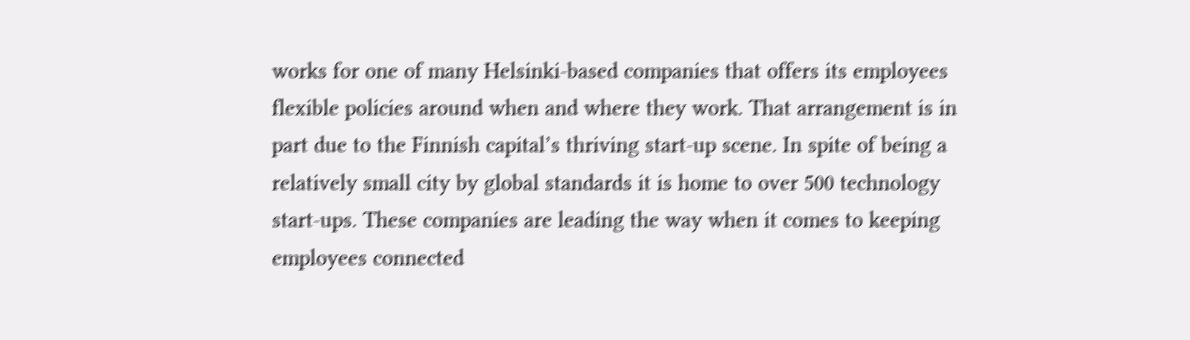works for one of many Helsinki-based companies that offers its employees flexible policies around when and where they work. That arrangement is in part due to the Finnish capital’s thriving start-up scene. In spite of being a relatively small city by global standards it is home to over 500 technology start-ups. These companies are leading the way when it comes to keeping employees connected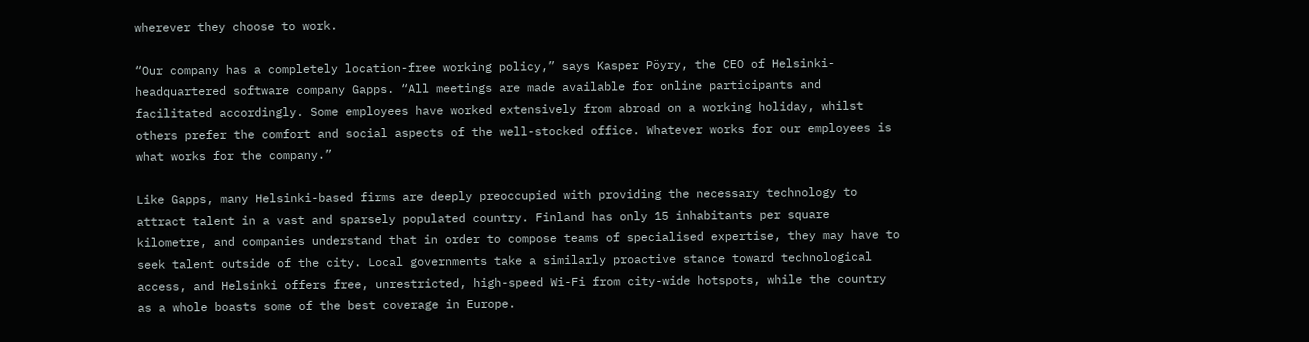wherever they choose to work.

“Our company has a completely location-free working policy,” says Kasper Pöyry, the CEO of Helsinki-headquartered software company Gapps. “All meetings are made available for online participants and facilitated accordingly. Some employees have worked extensively from abroad on a working holiday, whilst others prefer the comfort and social aspects of the well-stocked office. Whatever works for our employees is what works for the company.”

Like Gapps, many Helsinki-based firms are deeply preoccupied with providing the necessary technology to attract talent in a vast and sparsely populated country. Finland has only 15 inhabitants per square kilometre, and companies understand that in order to compose teams of specialised expertise, they may have to seek talent outside of the city. Local governments take a similarly proactive stance toward technological access, and Helsinki offers free, unrestricted, high-speed Wi-Fi from city-wide hotspots, while the country as a whole boasts some of the best coverage in Europe.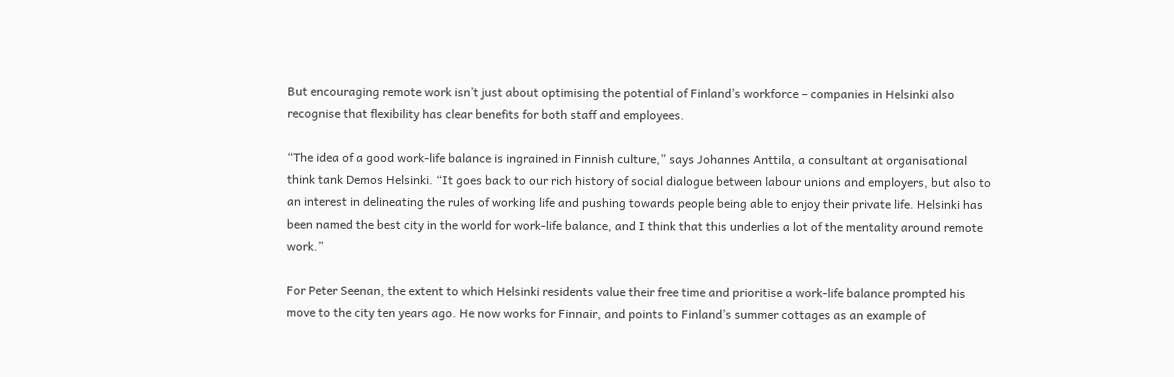But encouraging remote work isn’t just about optimising the potential of Finland’s workforce – companies in Helsinki also recognise that flexibility has clear benefits for both staff and employees.

“The idea of a good work-life balance is ingrained in Finnish culture,” says Johannes Anttila, a consultant at organisational think tank Demos Helsinki. “It goes back to our rich history of social dialogue between labour unions and employers, but also to an interest in delineating the rules of working life and pushing towards people being able to enjoy their private life. Helsinki has been named the best city in the world for work-life balance, and I think that this underlies a lot of the mentality around remote work.”

For Peter Seenan, the extent to which Helsinki residents value their free time and prioritise a work-life balance prompted his move to the city ten years ago. He now works for Finnair, and points to Finland’s summer cottages as an example of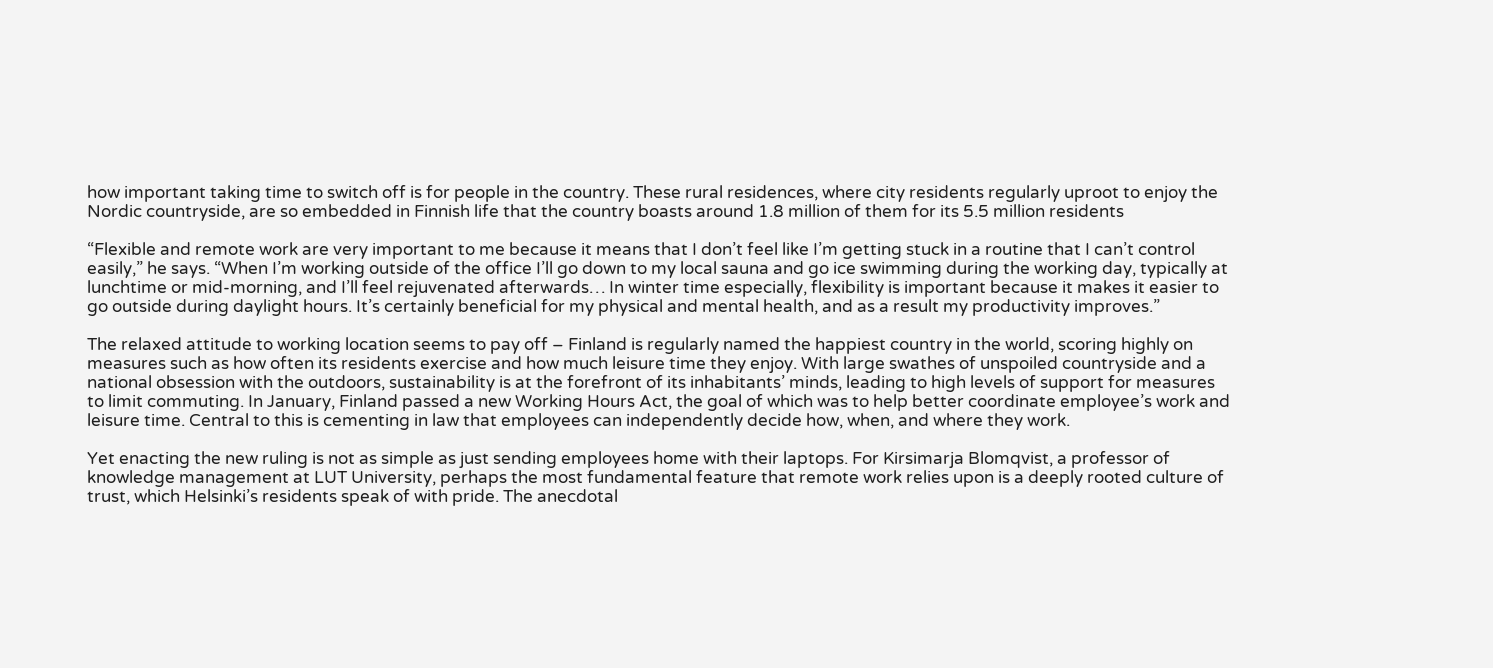how important taking time to switch off is for people in the country. These rural residences, where city residents regularly uproot to enjoy the Nordic countryside, are so embedded in Finnish life that the country boasts around 1.8 million of them for its 5.5 million residents

“Flexible and remote work are very important to me because it means that I don’t feel like I’m getting stuck in a routine that I can’t control easily,” he says. “When I’m working outside of the office I’ll go down to my local sauna and go ice swimming during the working day, typically at lunchtime or mid-morning, and I’ll feel rejuvenated afterwards… In winter time especially, flexibility is important because it makes it easier to go outside during daylight hours. It’s certainly beneficial for my physical and mental health, and as a result my productivity improves.”

The relaxed attitude to working location seems to pay off – Finland is regularly named the happiest country in the world, scoring highly on measures such as how often its residents exercise and how much leisure time they enjoy. With large swathes of unspoiled countryside and a national obsession with the outdoors, sustainability is at the forefront of its inhabitants’ minds, leading to high levels of support for measures to limit commuting. In January, Finland passed a new Working Hours Act, the goal of which was to help better coordinate employee’s work and leisure time. Central to this is cementing in law that employees can independently decide how, when, and where they work.

Yet enacting the new ruling is not as simple as just sending employees home with their laptops. For Kirsimarja Blomqvist, a professor of knowledge management at LUT University, perhaps the most fundamental feature that remote work relies upon is a deeply rooted culture of trust, which Helsinki’s residents speak of with pride. The anecdotal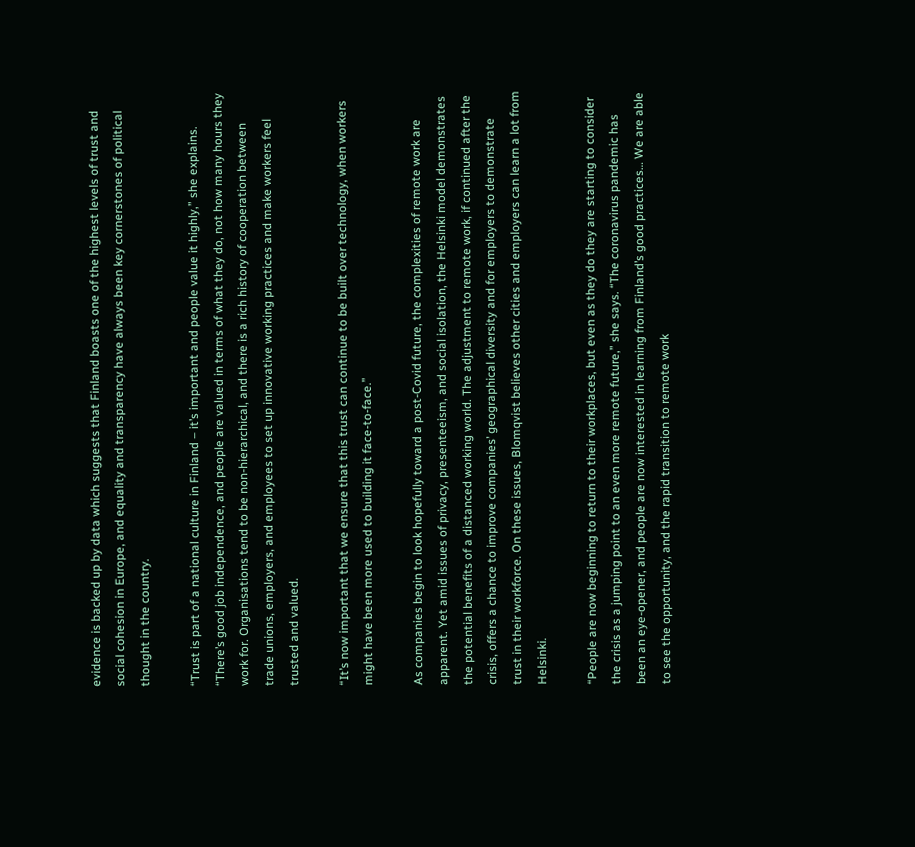evidence is backed up by data which suggests that Finland boasts one of the highest levels of trust and social cohesion in Europe, and equality and transparency have always been key cornerstones of political thought in the country.

“Trust is part of a national culture in Finland – it’s important and people value it highly,” she explains. “There’s good job independence, and people are valued in terms of what they do, not how many hours they work for. Organisations tend to be non-hierarchical, and there is a rich history of cooperation between trade unions, employers, and employees to set up innovative working practices and make workers feel trusted and valued.

“It’s now important that we ensure that this trust can continue to be built over technology, when workers might have been more used to building it face-to-face.”

As companies begin to look hopefully toward a post-Covid future, the complexities of remote work are apparent. Yet amid issues of privacy, presenteeism, and social isolation, the Helsinki model demonstrates the potential benefits of a distanced working world. The adjustment to remote work, if continued after the crisis, offers a chance to improve companies’ geographical diversity and for employers to demonstrate trust in their workforce. On these issues, Blomqvist believes other cities and employers can learn a lot from Helsinki.

“People are now beginning to return to their workplaces, but even as they do they are starting to consider the crisis as a jumping point to an even more remote future,” she says. “The coronavirus pandemic has been an eye-opener, and people are now interested in learning from Finland’s good practices… We are able to see the opportunity, and the rapid transition to remote work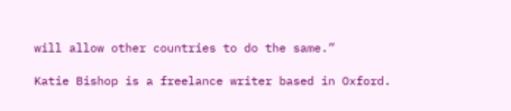will allow other countries to do the same.”

Katie Bishop is a freelance writer based in Oxford.